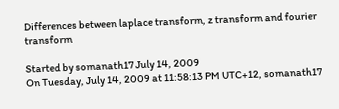Differences between laplace transform, z transform and fourier transform

Started by somanath17 July 14, 2009
On Tuesday, July 14, 2009 at 11:58:13 PM UTC+12, somanath17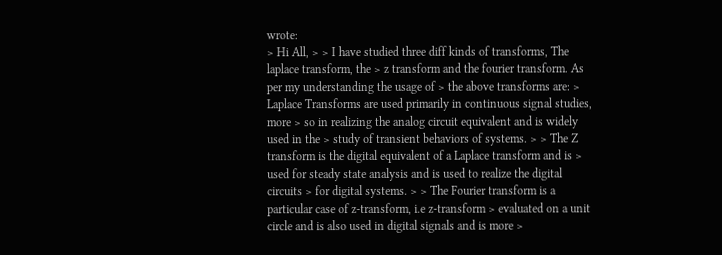wrote:
> Hi All, > > I have studied three diff kinds of transforms, The laplace transform, the > z transform and the fourier transform. As per my understanding the usage of > the above transforms are: > Laplace Transforms are used primarily in continuous signal studies, more > so in realizing the analog circuit equivalent and is widely used in the > study of transient behaviors of systems. > > The Z transform is the digital equivalent of a Laplace transform and is > used for steady state analysis and is used to realize the digital circuits > for digital systems. > > The Fourier transform is a particular case of z-transform, i.e z-transform > evaluated on a unit circle and is also used in digital signals and is more >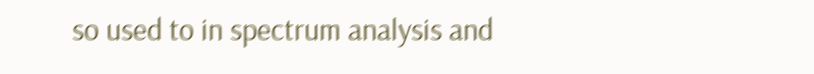so used to in spectrum analysis and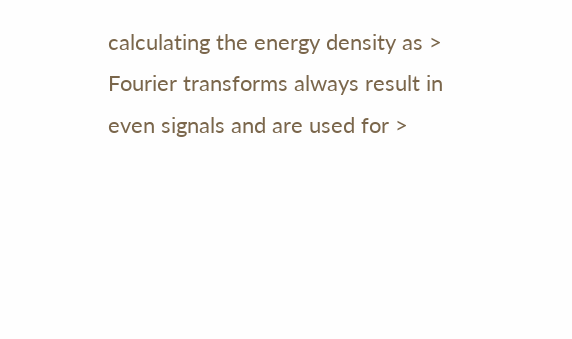calculating the energy density as > Fourier transforms always result in even signals and are used for >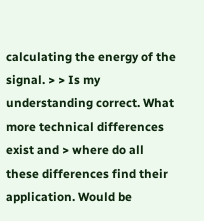calculating the energy of the signal. > > Is my understanding correct. What more technical differences exist and > where do all these differences find their application. Would be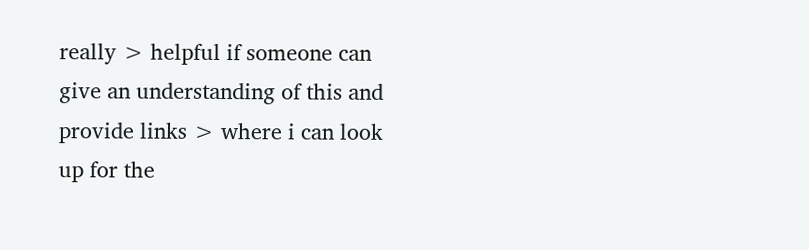really > helpful if someone can give an understanding of this and provide links > where i can look up for the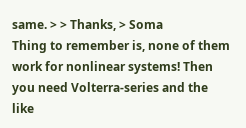same. > > Thanks, > Soma
Thing to remember is, none of them work for nonlinear systems! Then you need Volterra-series and the like